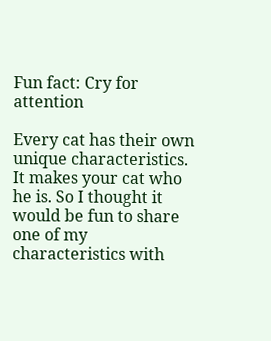Fun fact: Cry for attention

Every cat has their own unique characteristics. It makes your cat who he is. So I thought it would be fun to share one of my characteristics with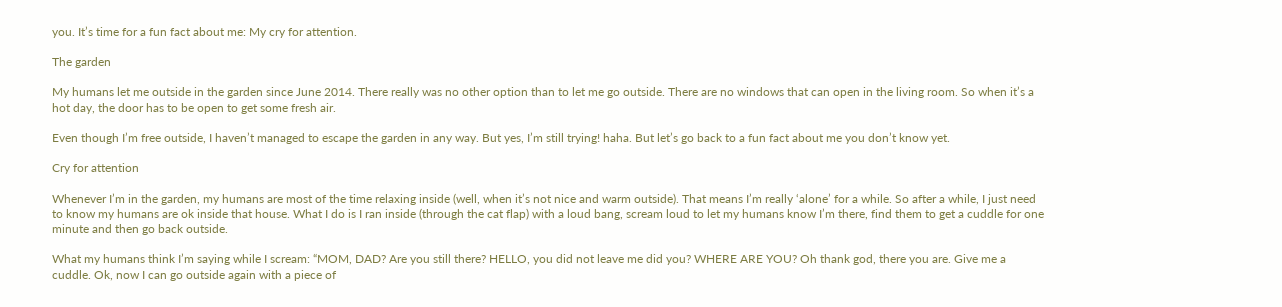you. It’s time for a fun fact about me: My cry for attention.

The garden

My humans let me outside in the garden since June 2014. There really was no other option than to let me go outside. There are no windows that can open in the living room. So when it’s a hot day, the door has to be open to get some fresh air.

Even though I’m free outside, I haven’t managed to escape the garden in any way. But yes, I’m still trying! haha. But let’s go back to a fun fact about me you don’t know yet.

Cry for attention

Whenever I’m in the garden, my humans are most of the time relaxing inside (well, when it’s not nice and warm outside). That means I’m really ‘alone’ for a while. So after a while, I just need to know my humans are ok inside that house. What I do is I ran inside (through the cat flap) with a loud bang, scream loud to let my humans know I’m there, find them to get a cuddle for one minute and then go back outside.

What my humans think I’m saying while I scream: “MOM, DAD? Are you still there? HELLO, you did not leave me did you? WHERE ARE YOU? Oh thank god, there you are. Give me a cuddle. Ok, now I can go outside again with a piece of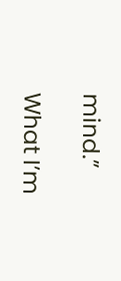mind.”

What I’m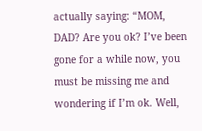actually saying: “MOM, DAD? Are you ok? I’ve been gone for a while now, you must be missing me and wondering if I’m ok. Well,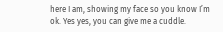here I am, showing my face so you know I’m ok. Yes yes, you can give me a cuddle.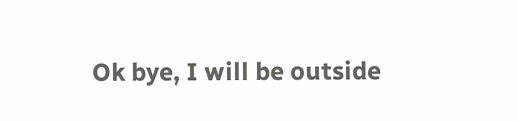Ok bye, I will be outside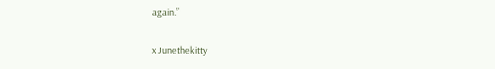again.”

x Junethekitty